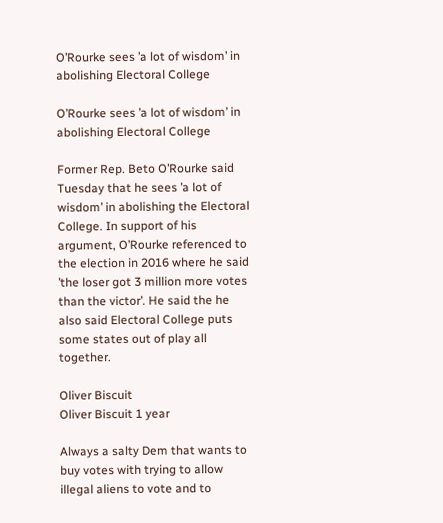O’Rourke sees ’a lot of wisdom’ in abolishing Electoral College

O’Rourke sees ’a lot of wisdom’ in abolishing Electoral College

Former Rep. Beto O’Rourke said Tuesday that he sees ’a lot of wisdom’ in abolishing the Electoral College. In support of his argument, O’Rourke referenced to the election in 2016 where he said ’the loser got 3 million more votes than the victor’. He said the he also said Electoral College puts some states out of play all together.

Oliver Biscuit
Oliver Biscuit 1 year

Always a salty Dem that wants to buy votes with trying to allow illegal aliens to vote and to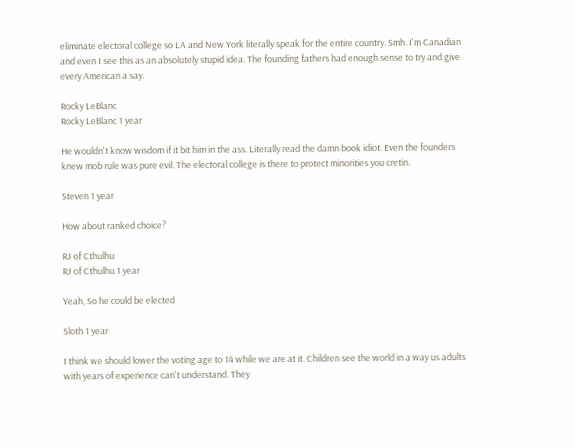eliminate electoral college so LA and New York literally speak for the entire country. Smh. I'm Canadian and even I see this as an absolutely stupid idea. The founding fathers had enough sense to try and give every American a say.

Rocky LeBlanc
Rocky LeBlanc 1 year

He wouldn't know wisdom if it bit him in the ass. Literally read the damn book idiot. Even the founders knew mob rule was pure evil. The electoral college is there to protect minorities you cretin.

Steven 1 year

How about ranked choice?

RJ of Cthulhu
RJ of Cthulhu 1 year

Yeah, So he could be elected

Sloth 1 year

I think we should lower the voting age to 14 while we are at it. Children see the world in a way us adults with years of experience can't understand. They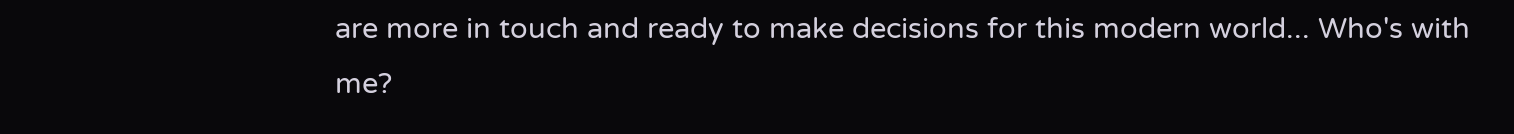are more in touch and ready to make decisions for this modern world... Who's with me?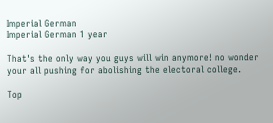Imperial German
Imperial German 1 year

That's the only way you guys will win anymore! no wonder your all pushing for abolishing the electoral college.

Top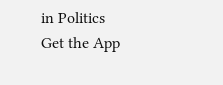in Politics
Get the App